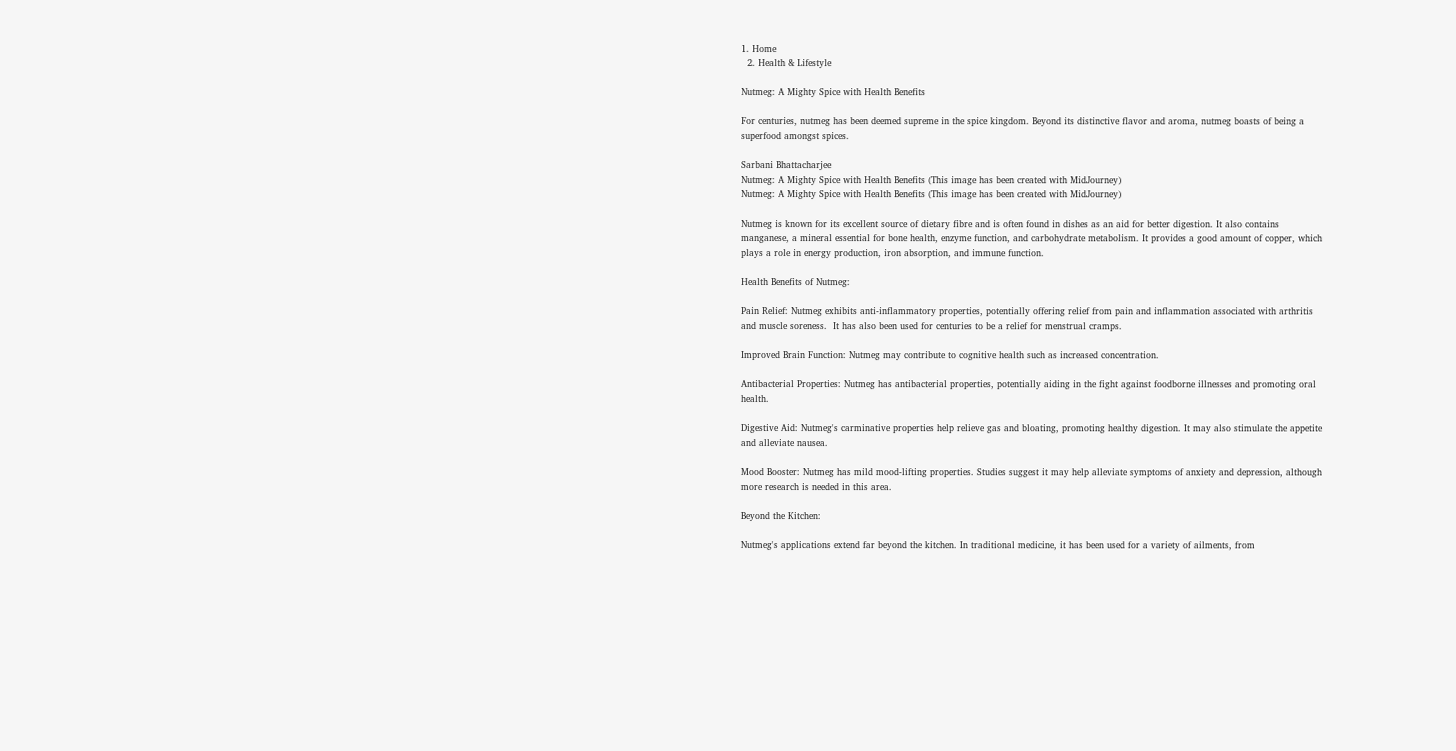1. Home
  2. Health & Lifestyle

Nutmeg: A Mighty Spice with Health Benefits

For centuries, nutmeg has been deemed supreme in the spice kingdom. Beyond its distinctive flavor and aroma, nutmeg boasts of being a superfood amongst spices.

Sarbani Bhattacharjee
Nutmeg: A Mighty Spice with Health Benefits (This image has been created with MidJourney)
Nutmeg: A Mighty Spice with Health Benefits (This image has been created with MidJourney)

Nutmeg is known for its excellent source of dietary fibre and is often found in dishes as an aid for better digestion. It also contains manganese, a mineral essential for bone health, enzyme function, and carbohydrate metabolism. It provides a good amount of copper, which plays a role in energy production, iron absorption, and immune function.

Health Benefits of Nutmeg:

Pain Relief: Nutmeg exhibits anti-inflammatory properties, potentially offering relief from pain and inflammation associated with arthritis and muscle soreness.  It has also been used for centuries to be a relief for menstrual cramps.

Improved Brain Function: Nutmeg may contribute to cognitive health such as increased concentration.

Antibacterial Properties: Nutmeg has antibacterial properties, potentially aiding in the fight against foodborne illnesses and promoting oral health.

Digestive Aid: Nutmeg's carminative properties help relieve gas and bloating, promoting healthy digestion. It may also stimulate the appetite and alleviate nausea.

Mood Booster: Nutmeg has mild mood-lifting properties. Studies suggest it may help alleviate symptoms of anxiety and depression, although more research is needed in this area.

Beyond the Kitchen:

Nutmeg's applications extend far beyond the kitchen. In traditional medicine, it has been used for a variety of ailments, from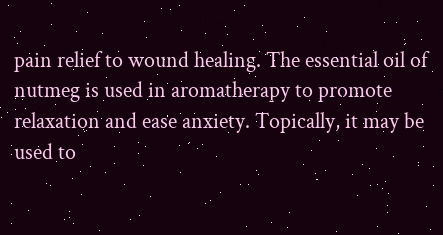pain relief to wound healing. The essential oil of nutmeg is used in aromatherapy to promote relaxation and ease anxiety. Topically, it may be used to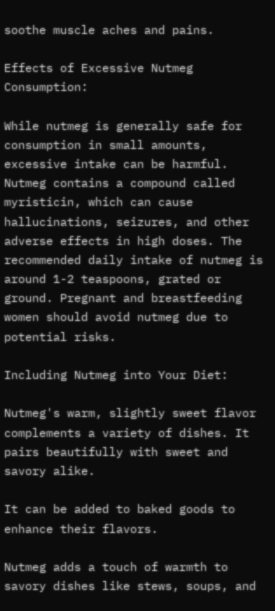soothe muscle aches and pains.

Effects of Excessive Nutmeg Consumption:

While nutmeg is generally safe for consumption in small amounts, excessive intake can be harmful. Nutmeg contains a compound called myristicin, which can cause hallucinations, seizures, and other adverse effects in high doses. The recommended daily intake of nutmeg is around 1-2 teaspoons, grated or ground. Pregnant and breastfeeding women should avoid nutmeg due to potential risks.

Including Nutmeg into Your Diet:

Nutmeg's warm, slightly sweet flavor complements a variety of dishes. It pairs beautifully with sweet and savory alike.

It can be added to baked goods to enhance their flavors.

Nutmeg adds a touch of warmth to savory dishes like stews, soups, and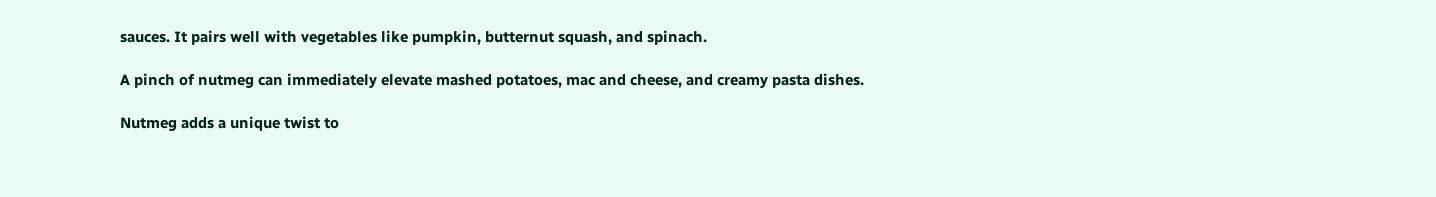sauces. It pairs well with vegetables like pumpkin, butternut squash, and spinach.

A pinch of nutmeg can immediately elevate mashed potatoes, mac and cheese, and creamy pasta dishes.

Nutmeg adds a unique twist to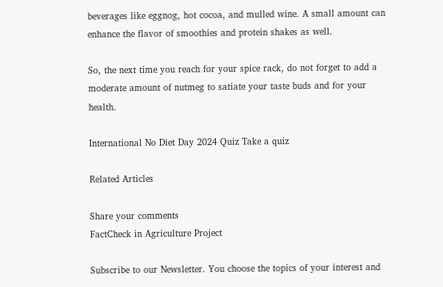beverages like eggnog, hot cocoa, and mulled wine. A small amount can enhance the flavor of smoothies and protein shakes as well.

So, the next time you reach for your spice rack, do not forget to add a moderate amount of nutmeg to satiate your taste buds and for your health.

International No Diet Day 2024 Quiz Take a quiz

Related Articles

Share your comments
FactCheck in Agriculture Project

Subscribe to our Newsletter. You choose the topics of your interest and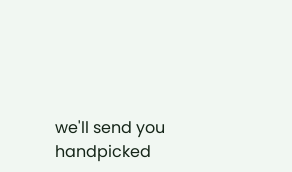we'll send you handpicked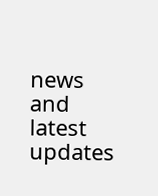news and latest updates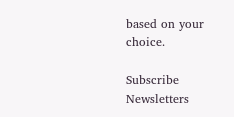based on your choice.

Subscribe Newsletters